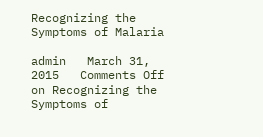Recognizing the Symptoms of Malaria

admin   March 31, 2015   Comments Off on Recognizing the Symptoms of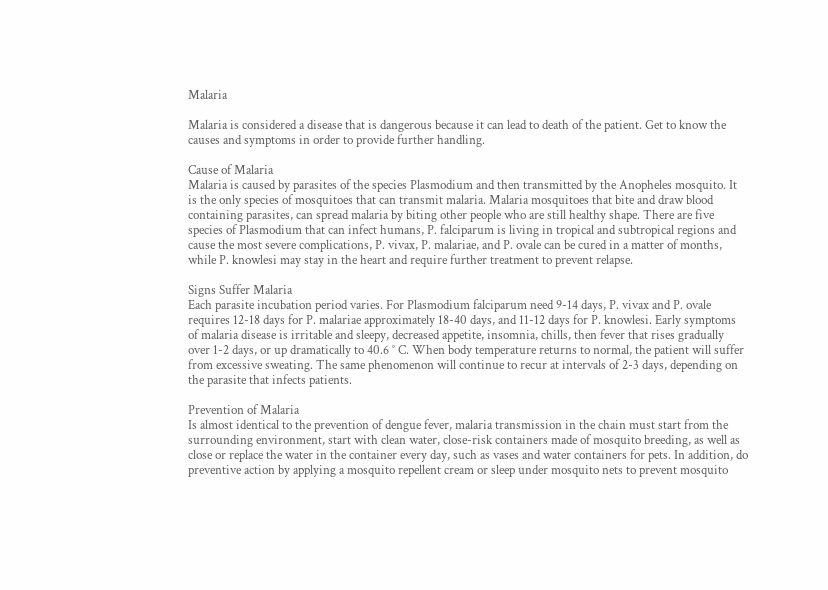Malaria

Malaria is considered a disease that is dangerous because it can lead to death of the patient. Get to know the causes and symptoms in order to provide further handling.

Cause of Malaria
Malaria is caused by parasites of the species Plasmodium and then transmitted by the Anopheles mosquito. It is the only species of mosquitoes that can transmit malaria. Malaria mosquitoes that bite and draw blood containing parasites, can spread malaria by biting other people who are still healthy shape. There are five species of Plasmodium that can infect humans, P. falciparum is living in tropical and subtropical regions and cause the most severe complications, P. vivax, P. malariae, and P. ovale can be cured in a matter of months, while P. knowlesi may stay in the heart and require further treatment to prevent relapse.

Signs Suffer Malaria
Each parasite incubation period varies. For Plasmodium falciparum need 9-14 days, P. vivax and P. ovale requires 12-18 days for P. malariae approximately 18-40 days, and 11-12 days for P. knowlesi. Early symptoms of malaria disease is irritable and sleepy, decreased appetite, insomnia, chills, then fever that rises gradually over 1-2 days, or up dramatically to 40.6 ° C. When body temperature returns to normal, the patient will suffer from excessive sweating. The same phenomenon will continue to recur at intervals of 2-3 days, depending on the parasite that infects patients.

Prevention of Malaria
Is almost identical to the prevention of dengue fever, malaria transmission in the chain must start from the surrounding environment, start with clean water, close-risk containers made of mosquito breeding, as well as close or replace the water in the container every day, such as vases and water containers for pets. In addition, do preventive action by applying a mosquito repellent cream or sleep under mosquito nets to prevent mosquito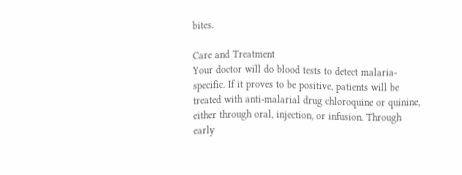bites.

Care and Treatment
Your doctor will do blood tests to detect malaria-specific. If it proves to be positive, patients will be treated with anti-malarial drug chloroquine or quinine, either through oral, injection, or infusion. Through early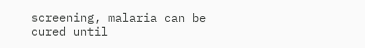screening, malaria can be cured until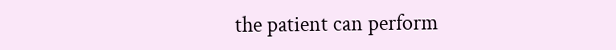the patient can perform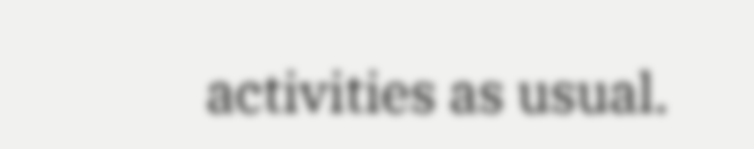activities as usual.